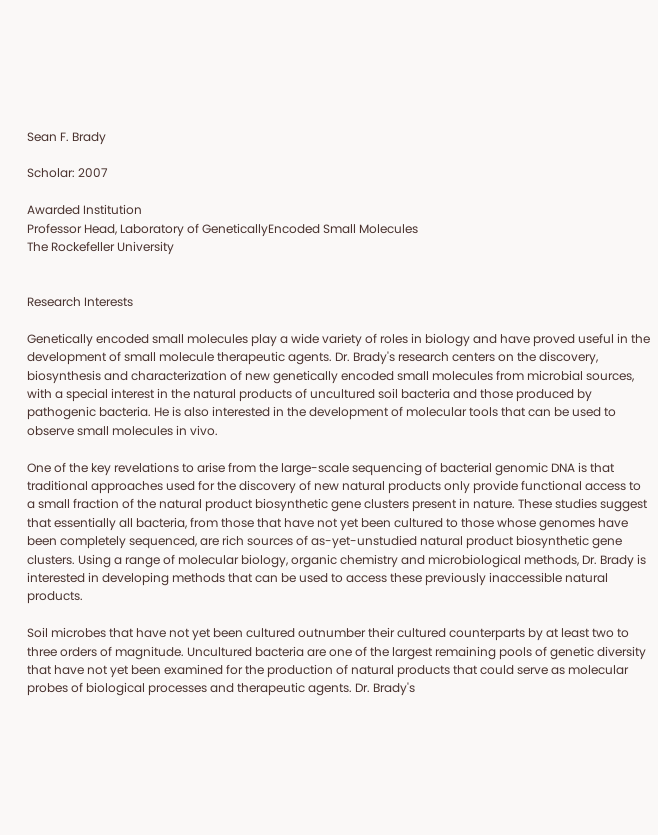Sean F. Brady

Scholar: 2007

Awarded Institution
Professor Head, Laboratory of GeneticallyEncoded Small Molecules
The Rockefeller University


Research Interests

Genetically encoded small molecules play a wide variety of roles in biology and have proved useful in the development of small molecule therapeutic agents. Dr. Brady's research centers on the discovery, biosynthesis and characterization of new genetically encoded small molecules from microbial sources, with a special interest in the natural products of uncultured soil bacteria and those produced by pathogenic bacteria. He is also interested in the development of molecular tools that can be used to observe small molecules in vivo.

One of the key revelations to arise from the large-scale sequencing of bacterial genomic DNA is that traditional approaches used for the discovery of new natural products only provide functional access to a small fraction of the natural product biosynthetic gene clusters present in nature. These studies suggest that essentially all bacteria, from those that have not yet been cultured to those whose genomes have been completely sequenced, are rich sources of as-yet-unstudied natural product biosynthetic gene clusters. Using a range of molecular biology, organic chemistry and microbiological methods, Dr. Brady is interested in developing methods that can be used to access these previously inaccessible natural products.

Soil microbes that have not yet been cultured outnumber their cultured counterparts by at least two to three orders of magnitude. Uncultured bacteria are one of the largest remaining pools of genetic diversity that have not yet been examined for the production of natural products that could serve as molecular probes of biological processes and therapeutic agents. Dr. Brady's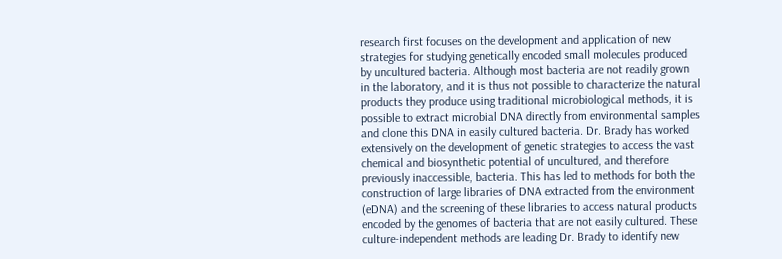research first focuses on the development and application of new strategies for studying genetically encoded small molecules produced by uncultured bacteria. Although most bacteria are not readily grown in the laboratory, and it is thus not possible to characterize the natural products they produce using traditional microbiological methods, it is possible to extract microbial DNA directly from environmental samples and clone this DNA in easily cultured bacteria. Dr. Brady has worked extensively on the development of genetic strategies to access the vast chemical and biosynthetic potential of uncultured, and therefore previously inaccessible, bacteria. This has led to methods for both the construction of large libraries of DNA extracted from the environment (eDNA) and the screening of these libraries to access natural products encoded by the genomes of bacteria that are not easily cultured. These culture-independent methods are leading Dr. Brady to identify new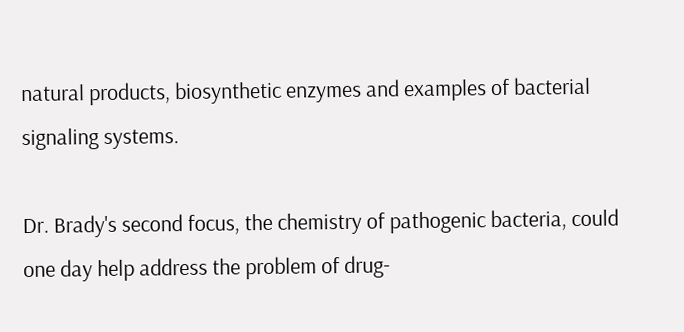natural products, biosynthetic enzymes and examples of bacterial signaling systems.

Dr. Brady's second focus, the chemistry of pathogenic bacteria, could one day help address the problem of drug-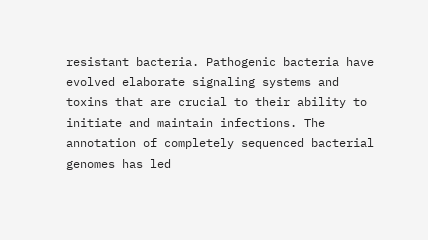resistant bacteria. Pathogenic bacteria have evolved elaborate signaling systems and toxins that are crucial to their ability to initiate and maintain infections. The annotation of completely sequenced bacterial genomes has led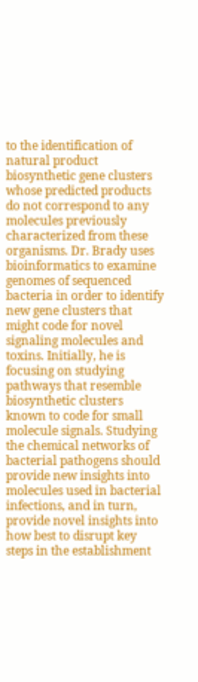to the identification of natural product biosynthetic gene clusters whose predicted products do not correspond to any molecules previously characterized from these organisms. Dr. Brady uses bioinformatics to examine genomes of sequenced bacteria in order to identify new gene clusters that might code for novel signaling molecules and toxins. Initially, he is focusing on studying pathways that resemble biosynthetic clusters known to code for small molecule signals. Studying the chemical networks of bacterial pathogens should provide new insights into molecules used in bacterial infections, and in turn, provide novel insights into how best to disrupt key steps in the establishment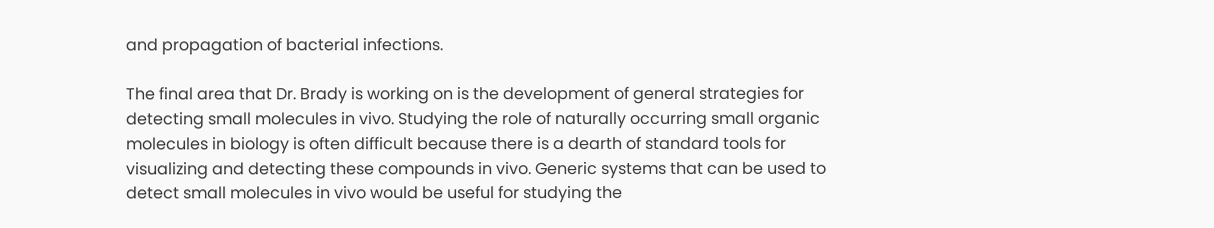and propagation of bacterial infections.

The final area that Dr. Brady is working on is the development of general strategies for detecting small molecules in vivo. Studying the role of naturally occurring small organic molecules in biology is often difficult because there is a dearth of standard tools for visualizing and detecting these compounds in vivo. Generic systems that can be used to detect small molecules in vivo would be useful for studying the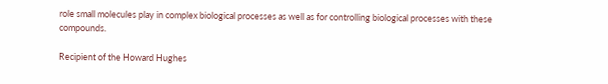role small molecules play in complex biological processes as well as for controlling biological processes with these compounds.

Recipient of the Howard Hughes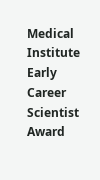Medical Institute Early Career Scientist Award